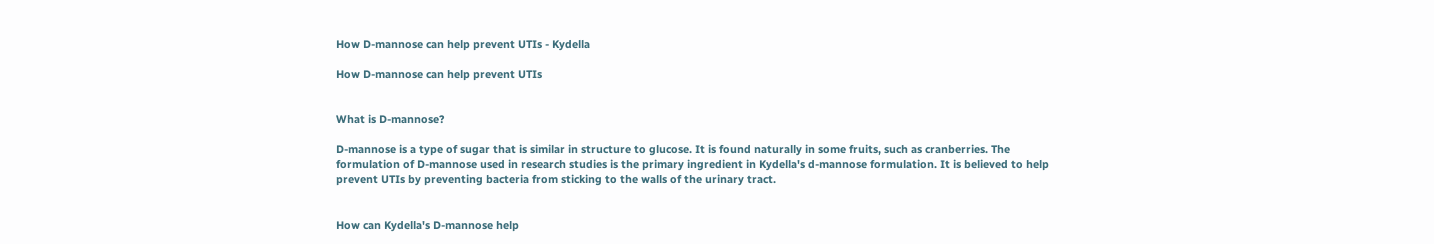How D-mannose can help prevent UTIs - Kydella

How D-mannose can help prevent UTIs


What is D-mannose?

D-mannose is a type of sugar that is similar in structure to glucose. It is found naturally in some fruits, such as cranberries. The formulation of D-mannose used in research studies is the primary ingredient in Kydella's d-mannose formulation. It is believed to help prevent UTIs by preventing bacteria from sticking to the walls of the urinary tract.


How can Kydella's D-mannose help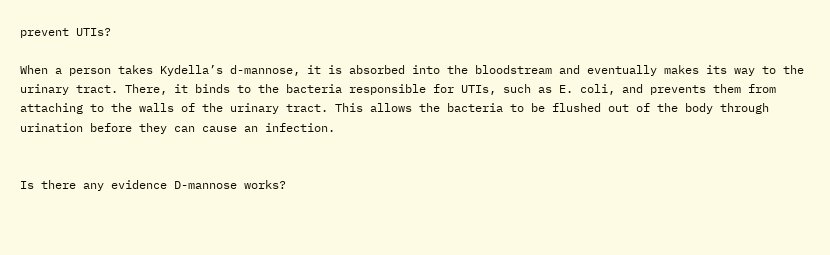prevent UTIs?

When a person takes Kydella’s d-mannose, it is absorbed into the bloodstream and eventually makes its way to the urinary tract. There, it binds to the bacteria responsible for UTIs, such as E. coli, and prevents them from attaching to the walls of the urinary tract. This allows the bacteria to be flushed out of the body through urination before they can cause an infection.


Is there any evidence D-mannose works?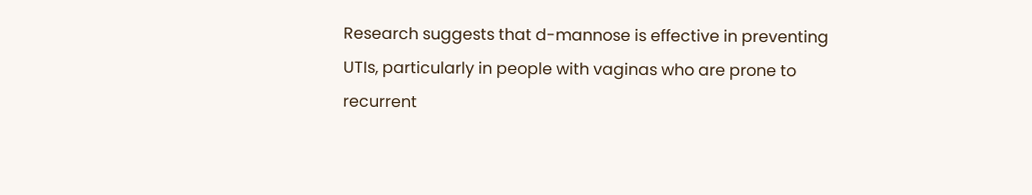Research suggests that d-mannose is effective in preventing UTIs, particularly in people with vaginas who are prone to recurrent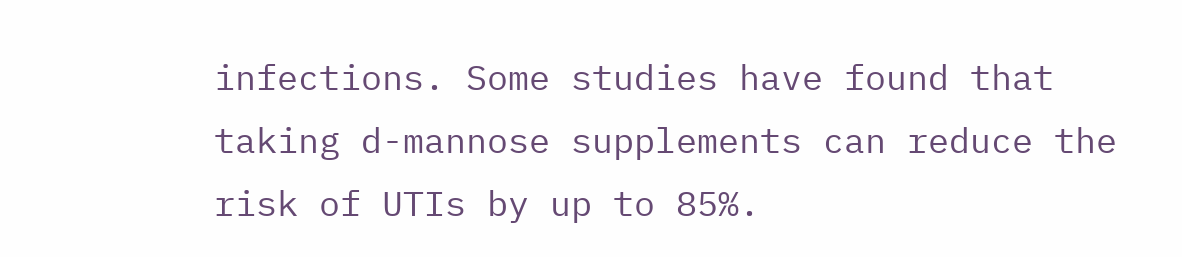infections. Some studies have found that taking d-mannose supplements can reduce the risk of UTIs by up to 85%.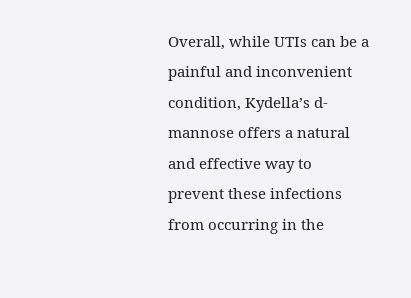Overall, while UTIs can be a painful and inconvenient condition, Kydella’s d-mannose offers a natural and effective way to prevent these infections from occurring in the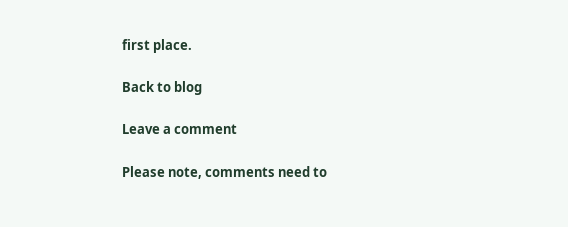first place.

Back to blog

Leave a comment

Please note, comments need to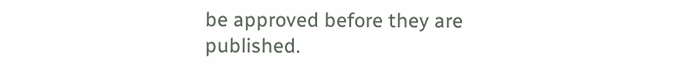be approved before they are published.